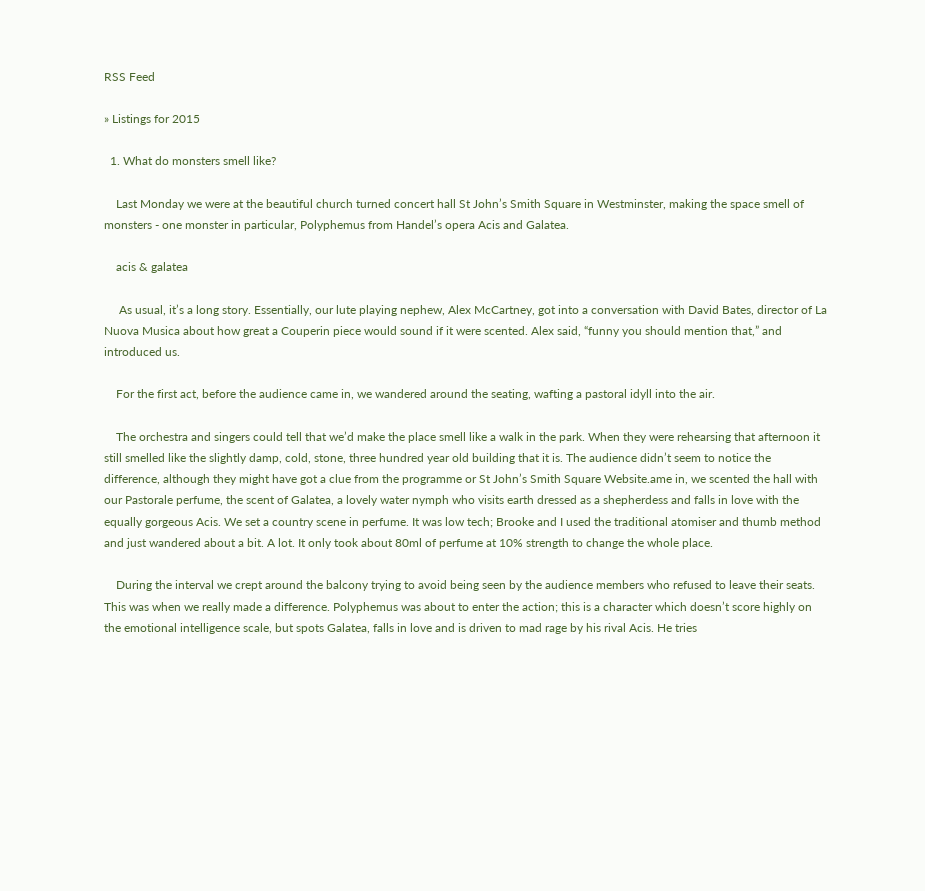RSS Feed

» Listings for 2015

  1. What do monsters smell like?

    Last Monday we were at the beautiful church turned concert hall St John’s Smith Square in Westminster, making the space smell of monsters - one monster in particular, Polyphemus from Handel’s opera Acis and Galatea.

    acis & galatea

     As usual, it’s a long story. Essentially, our lute playing nephew, Alex McCartney, got into a conversation with David Bates, director of La Nuova Musica about how great a Couperin piece would sound if it were scented. Alex said, “funny you should mention that,” and introduced us.

    For the first act, before the audience came in, we wandered around the seating, wafting a pastoral idyll into the air.

    The orchestra and singers could tell that we’d make the place smell like a walk in the park. When they were rehearsing that afternoon it still smelled like the slightly damp, cold, stone, three hundred year old building that it is. The audience didn’t seem to notice the difference, although they might have got a clue from the programme or St John’s Smith Square Website.ame in, we scented the hall with our Pastorale perfume, the scent of Galatea, a lovely water nymph who visits earth dressed as a shepherdess and falls in love with the equally gorgeous Acis. We set a country scene in perfume. It was low tech; Brooke and I used the traditional atomiser and thumb method and just wandered about a bit. A lot. It only took about 80ml of perfume at 10% strength to change the whole place.

    During the interval we crept around the balcony trying to avoid being seen by the audience members who refused to leave their seats. This was when we really made a difference. Polyphemus was about to enter the action; this is a character which doesn’t score highly on the emotional intelligence scale, but spots Galatea, falls in love and is driven to mad rage by his rival Acis. He tries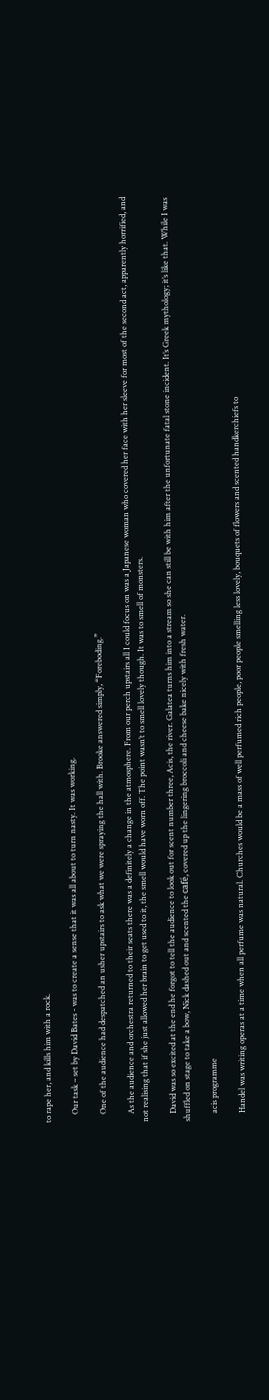to rape her, and kills him with a rock.

    Our task – set by David Bates - was to create a sense that it was all about to turn nasty. It was working.

    One of the audience had despatched an usher upstairs to ask what we were spraying the hall with. Brooke answered simply, “Foreboding.”

    As the audience and orchestra returned to their seats there was a definitely a change in the atmosphere. From our perch upstairs all I could focus on was a Japanese woman who covered her face with her sleeve for most of the second act, apparently horrified, and not realising that if she just allowed her brain to get used to it, the smell would have worn off. The point wasn’t to smell lovely though. It was to smell of monsters.

    David was so excited at the end he forgot to tell the audience to look out for scent number three, Acis, the river. Galatea turns him into a stream so she can still be with him after the unfortunate fatal stone incident. It’s Greek mythology; it’s like that. While I was shuffled on stage to take a bow, Nick dashed out and scented the café, covered up the lingering broccoli and cheese bake nicely with fresh water.

    acis programme

    Handel was writing operas at a time when all perfume was natural. Churches would be a mass of well perfumed rich people, poor people smelling less lovely, bouquets of flowers and scented handkerchiefs to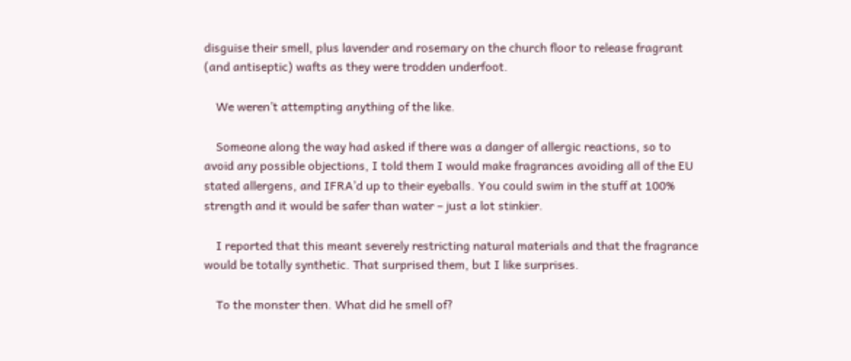disguise their smell, plus lavender and rosemary on the church floor to release fragrant (and antiseptic) wafts as they were trodden underfoot.

    We weren’t attempting anything of the like.

    Someone along the way had asked if there was a danger of allergic reactions, so to avoid any possible objections, I told them I would make fragrances avoiding all of the EU stated allergens, and IFRA’d up to their eyeballs. You could swim in the stuff at 100% strength and it would be safer than water – just a lot stinkier.

    I reported that this meant severely restricting natural materials and that the fragrance would be totally synthetic. That surprised them, but I like surprises.

    To the monster then. What did he smell of?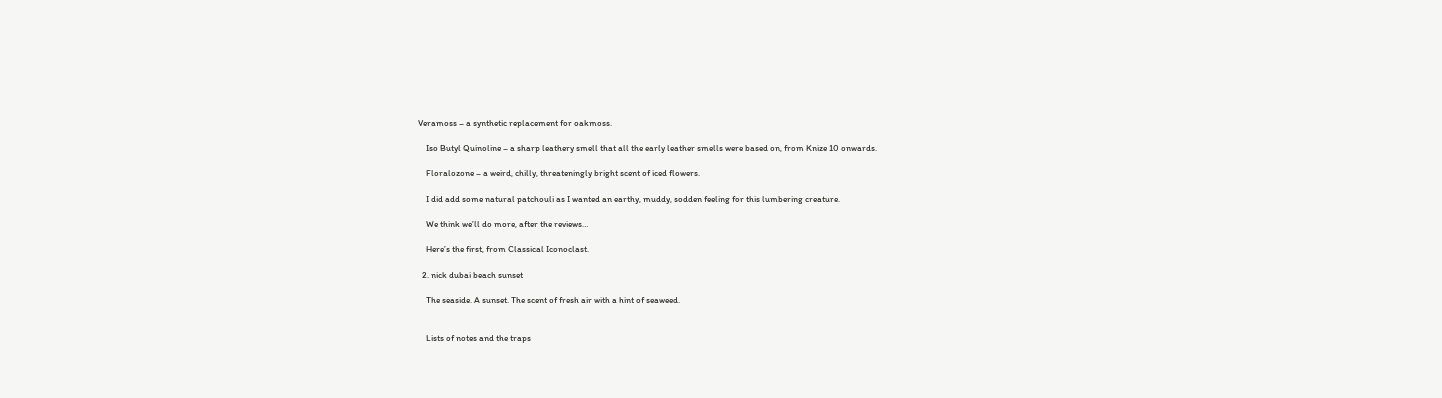Veramoss – a synthetic replacement for oakmoss.

    Iso Butyl Quinoline – a sharp leathery smell that all the early leather smells were based on, from Knize 10 onwards.

    Floralozone – a weird, chilly, threateningly bright scent of iced flowers.

    I did add some natural patchouli as I wanted an earthy, muddy, sodden feeling for this lumbering creature.

    We think we’ll do more, after the reviews…

    Here’s the first, from Classical Iconoclast.

  2. nick dubai beach sunset

    The seaside. A sunset. The scent of fresh air with a hint of seaweed.


    Lists of notes and the traps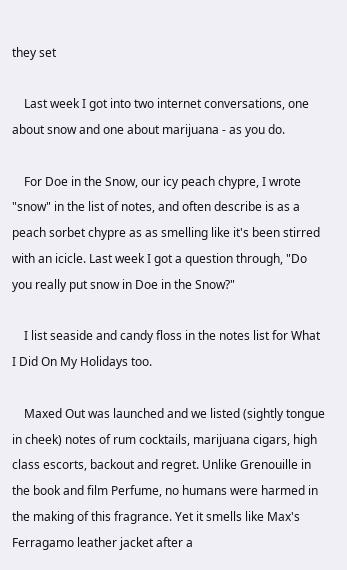they set

    Last week I got into two internet conversations, one about snow and one about marijuana - as you do.

    For Doe in the Snow, our icy peach chypre, I wrote "snow" in the list of notes, and often describe is as a peach sorbet chypre as as smelling like it's been stirred with an icicle. Last week I got a question through, "Do you really put snow in Doe in the Snow?"

    I list seaside and candy floss in the notes list for What I Did On My Holidays too.

    Maxed Out was launched and we listed (sightly tongue in cheek) notes of rum cocktails, marijuana cigars, high class escorts, backout and regret. Unlike Grenouille in the book and film Perfume, no humans were harmed in the making of this fragrance. Yet it smells like Max's Ferragamo leather jacket after a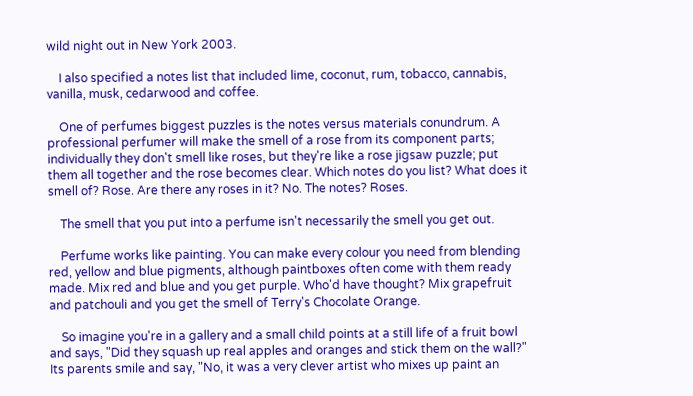wild night out in New York 2003.

    I also specified a notes list that included lime, coconut, rum, tobacco, cannabis, vanilla, musk, cedarwood and coffee.

    One of perfumes biggest puzzles is the notes versus materials conundrum. A professional perfumer will make the smell of a rose from its component parts; individually they don't smell like roses, but they're like a rose jigsaw puzzle; put them all together and the rose becomes clear. Which notes do you list? What does it smell of? Rose. Are there any roses in it? No. The notes? Roses.

    The smell that you put into a perfume isn't necessarily the smell you get out.

    Perfume works like painting. You can make every colour you need from blending red, yellow and blue pigments, although paintboxes often come with them ready made. Mix red and blue and you get purple. Who'd have thought? Mix grapefruit and patchouli and you get the smell of Terry's Chocolate Orange.

    So imagine you're in a gallery and a small child points at a still life of a fruit bowl and says, "Did they squash up real apples and oranges and stick them on the wall?" Its parents smile and say, "No, it was a very clever artist who mixes up paint an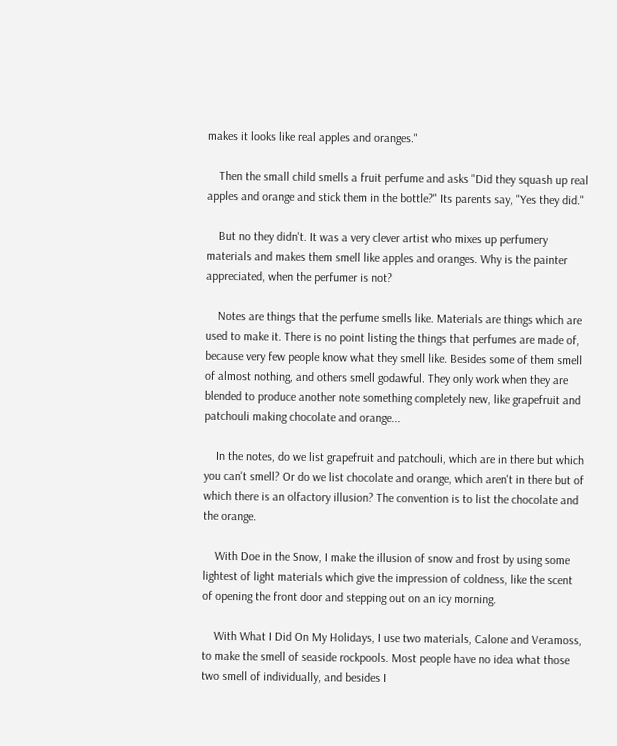makes it looks like real apples and oranges."

    Then the small child smells a fruit perfume and asks "Did they squash up real apples and orange and stick them in the bottle?" Its parents say, "Yes they did."

    But no they didn't. It was a very clever artist who mixes up perfumery materials and makes them smell like apples and oranges. Why is the painter appreciated, when the perfumer is not?

    Notes are things that the perfume smells like. Materials are things which are used to make it. There is no point listing the things that perfumes are made of, because very few people know what they smell like. Besides some of them smell of almost nothing, and others smell godawful. They only work when they are blended to produce another note something completely new, like grapefruit and patchouli making chocolate and orange...

    In the notes, do we list grapefruit and patchouli, which are in there but which you can't smell? Or do we list chocolate and orange, which aren't in there but of which there is an olfactory illusion? The convention is to list the chocolate and the orange.

    With Doe in the Snow, I make the illusion of snow and frost by using some lightest of light materials which give the impression of coldness, like the scent of opening the front door and stepping out on an icy morning.

    With What I Did On My Holidays, I use two materials, Calone and Veramoss, to make the smell of seaside rockpools. Most people have no idea what those two smell of individually, and besides I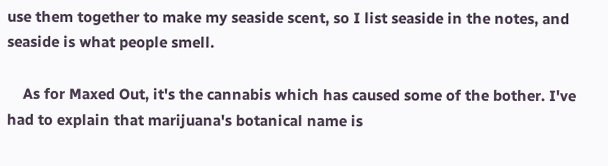use them together to make my seaside scent, so I list seaside in the notes, and seaside is what people smell.

    As for Maxed Out, it's the cannabis which has caused some of the bother. I've had to explain that marijuana's botanical name is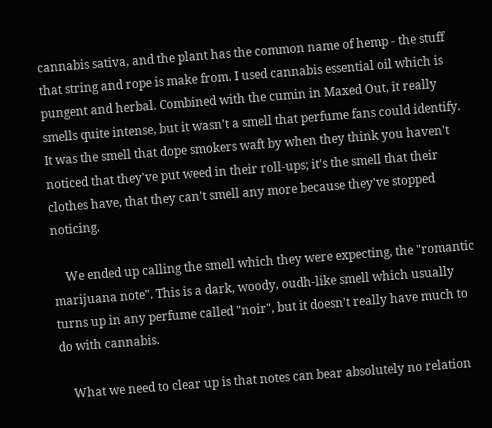cannabis sativa, and the plant has the common name of hemp - the stuff that string and rope is make from. I used cannabis essential oil which is pungent and herbal. Combined with the cumin in Maxed Out, it really smells quite intense, but it wasn't a smell that perfume fans could identify. It was the smell that dope smokers waft by when they think you haven't noticed that they've put weed in their roll-ups; it's the smell that their clothes have, that they can't smell any more because they've stopped noticing.

    We ended up calling the smell which they were expecting, the "romantic marijuana note". This is a dark, woody, oudh-like smell which usually turns up in any perfume called "noir", but it doesn't really have much to do with cannabis.

    What we need to clear up is that notes can bear absolutely no relation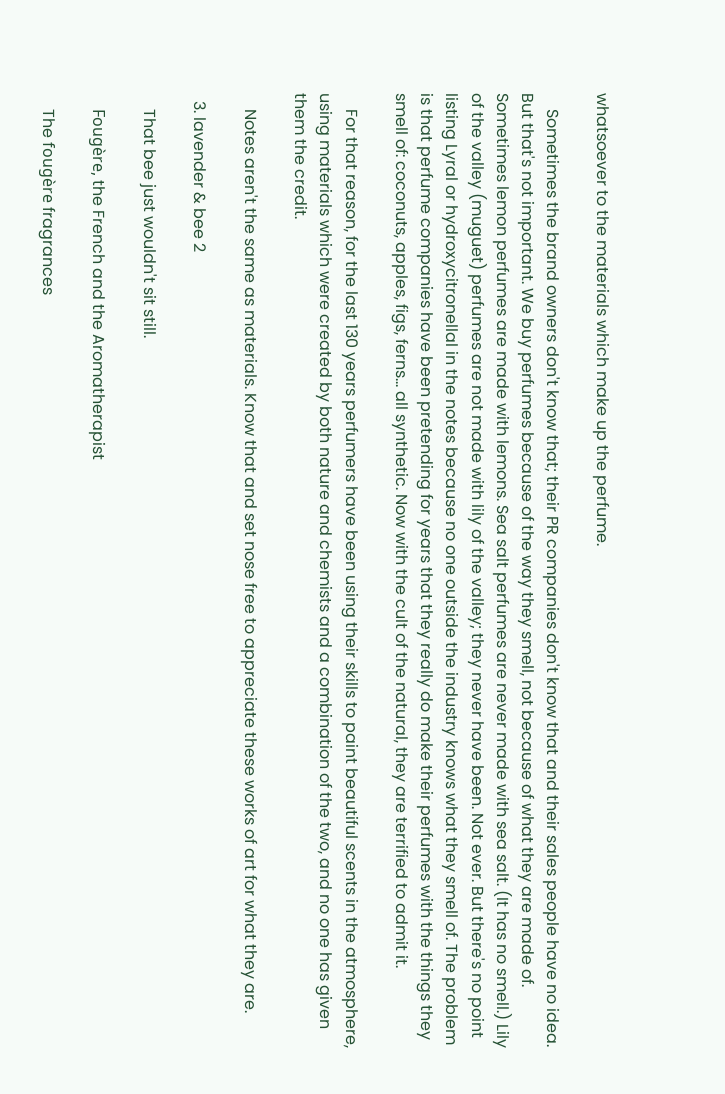whatsoever to the materials which make up the perfume.

    Sometimes the brand owners don't know that; their PR companies don't know that and their sales people have no idea. But that's not important. We buy perfumes because of the way they smell, not because of what they are made of. Sometimes lemon perfumes are made with lemons. Sea salt perfumes are never made with sea salt. (It has no smell.) Lily of the valley (muguet) perfumes are not made with lily of the valley; they never have been. Not ever. But there's no point listing Lyral or hydroxycitronellal in the notes because no one outside the industry knows what they smell of. The problem is that perfume companies have been pretending for years that they really do make their perfumes with the things they smell of: coconuts, apples, figs, ferns... all synthetic. Now with the cult of the natural, they are terrified to admit it.

    For that reason, for the last 130 years perfumers have been using their skills to paint beautiful scents in the atmosphere, using materials which were created by both nature and chemists and a combination of the two, and no one has given them the credit.

    Notes aren't the same as materials. Know that and set nose free to appreciate these works of art for what they are.

  3. lavender & bee 2

    That bee just wouldn't sit still.

    Fougère, the French and the Aromatherapist

    The fougère fragrances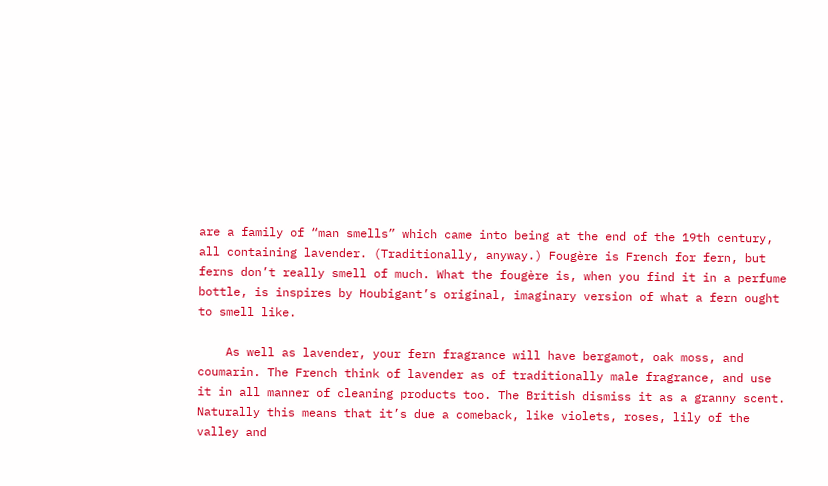are a family of “man smells” which came into being at the end of the 19th century, all containing lavender. (Traditionally, anyway.) Fougère is French for fern, but ferns don’t really smell of much. What the fougère is, when you find it in a perfume bottle, is inspires by Houbigant’s original, imaginary version of what a fern ought to smell like.

    As well as lavender, your fern fragrance will have bergamot, oak moss, and coumarin. The French think of lavender as of traditionally male fragrance, and use it in all manner of cleaning products too. The British dismiss it as a granny scent. Naturally this means that it’s due a comeback, like violets, roses, lily of the valley and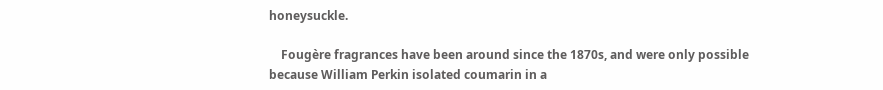honeysuckle.

    Fougère fragrances have been around since the 1870s, and were only possible because William Perkin isolated coumarin in a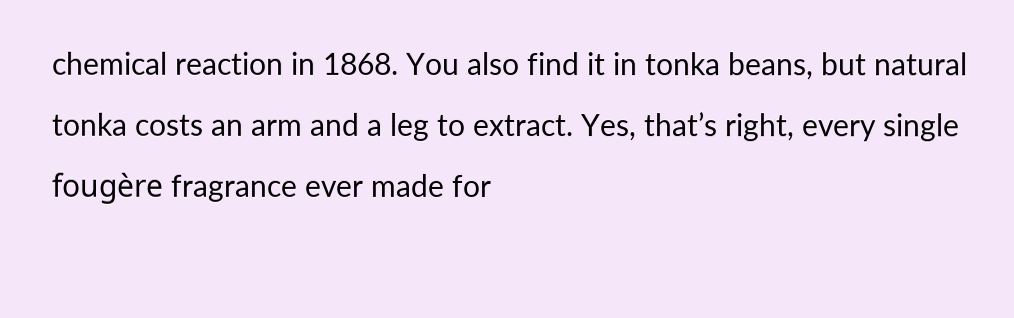chemical reaction in 1868. You also find it in tonka beans, but natural tonka costs an arm and a leg to extract. Yes, that’s right, every single fougère fragrance ever made for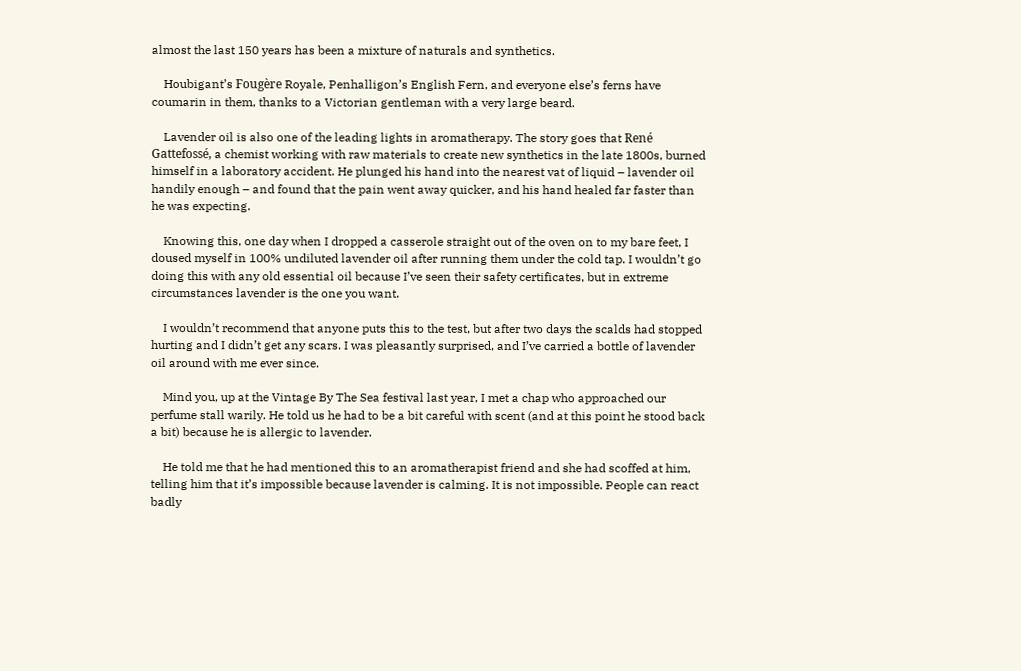almost the last 150 years has been a mixture of naturals and synthetics.

    Houbigant’s Fougère Royale, Penhalligon’s English Fern, and everyone else’s ferns have coumarin in them, thanks to a Victorian gentleman with a very large beard.

    Lavender oil is also one of the leading lights in aromatherapy. The story goes that René Gattefossé, a chemist working with raw materials to create new synthetics in the late 1800s, burned himself in a laboratory accident. He plunged his hand into the nearest vat of liquid – lavender oil handily enough – and found that the pain went away quicker, and his hand healed far faster than he was expecting.

    Knowing this, one day when I dropped a casserole straight out of the oven on to my bare feet, I doused myself in 100% undiluted lavender oil after running them under the cold tap. I wouldn’t go doing this with any old essential oil because I’ve seen their safety certificates, but in extreme circumstances lavender is the one you want.

    I wouldn’t recommend that anyone puts this to the test, but after two days the scalds had stopped hurting and I didn’t get any scars. I was pleasantly surprised, and I’ve carried a bottle of lavender oil around with me ever since.

    Mind you, up at the Vintage By The Sea festival last year, I met a chap who approached our perfume stall warily. He told us he had to be a bit careful with scent (and at this point he stood back a bit) because he is allergic to lavender.

    He told me that he had mentioned this to an aromatherapist friend and she had scoffed at him, telling him that it’s impossible because lavender is calming. It is not impossible. People can react badly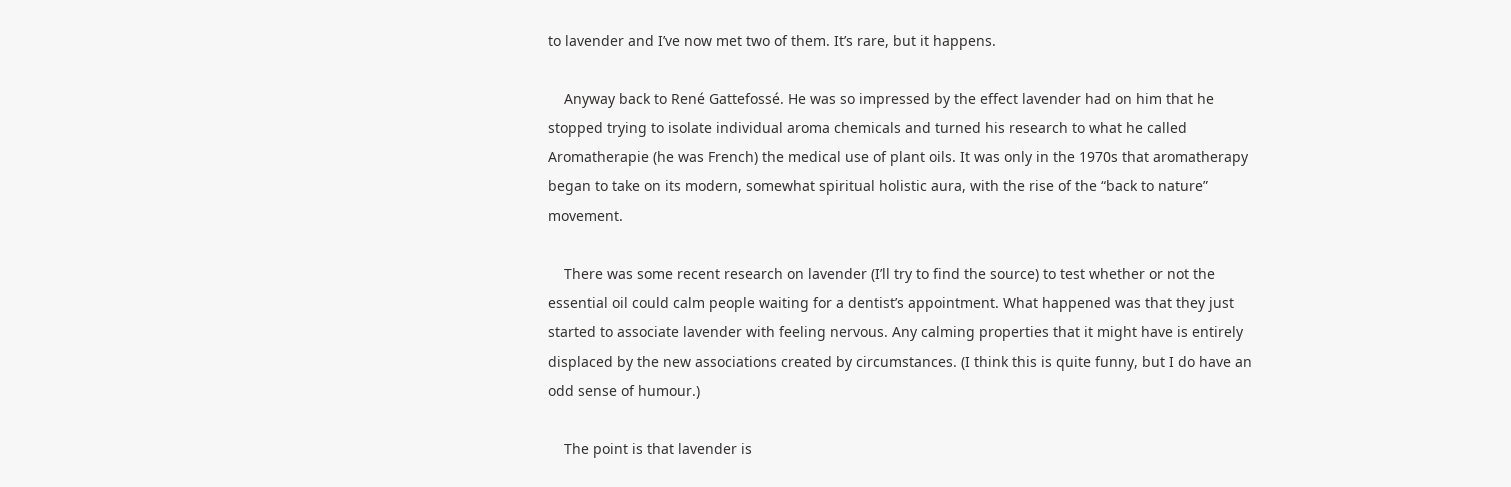to lavender and I’ve now met two of them. It’s rare, but it happens.

    Anyway back to René Gattefossé. He was so impressed by the effect lavender had on him that he stopped trying to isolate individual aroma chemicals and turned his research to what he called Aromatherapie (he was French) the medical use of plant oils. It was only in the 1970s that aromatherapy began to take on its modern, somewhat spiritual holistic aura, with the rise of the “back to nature” movement.

    There was some recent research on lavender (I’ll try to find the source) to test whether or not the essential oil could calm people waiting for a dentist’s appointment. What happened was that they just started to associate lavender with feeling nervous. Any calming properties that it might have is entirely displaced by the new associations created by circumstances. (I think this is quite funny, but I do have an odd sense of humour.)

    The point is that lavender is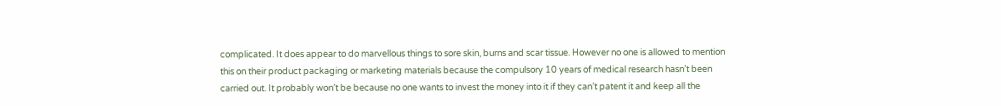complicated. It does appear to do marvellous things to sore skin, burns and scar tissue. However no one is allowed to mention this on their product packaging or marketing materials because the compulsory 10 years of medical research hasn’t been carried out. It probably won’t be because no one wants to invest the money into it if they can’t patent it and keep all the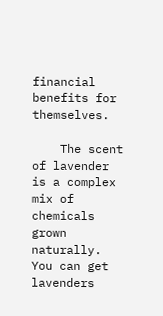financial benefits for themselves.

    The scent of lavender is a complex mix of chemicals grown naturally. You can get lavenders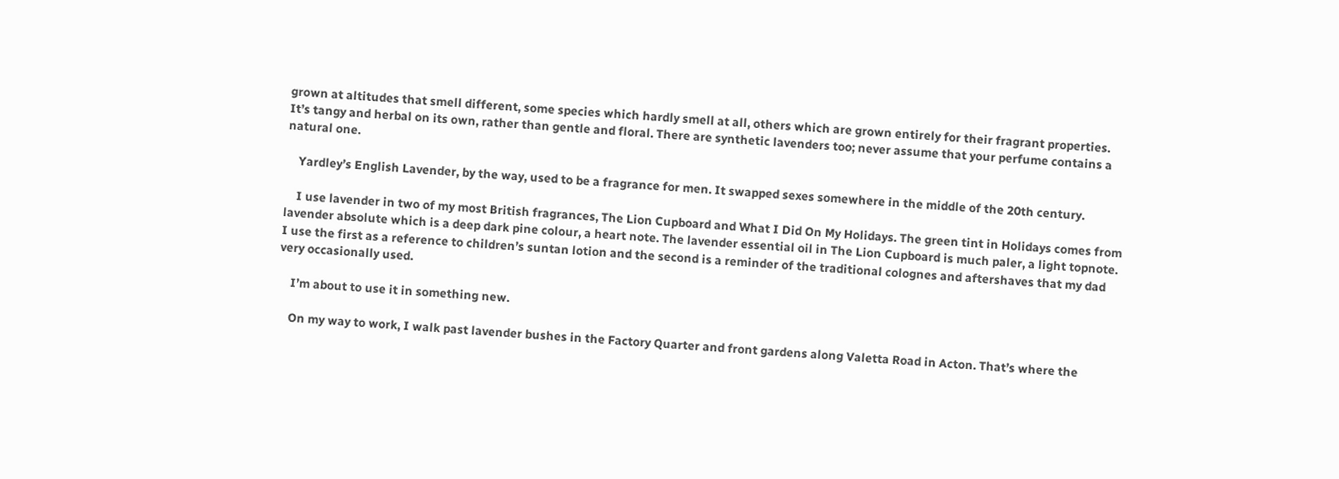grown at altitudes that smell different, some species which hardly smell at all, others which are grown entirely for their fragrant properties. It’s tangy and herbal on its own, rather than gentle and floral. There are synthetic lavenders too; never assume that your perfume contains a natural one.

    Yardley’s English Lavender, by the way, used to be a fragrance for men. It swapped sexes somewhere in the middle of the 20th century.

    I use lavender in two of my most British fragrances, The Lion Cupboard and What I Did On My Holidays. The green tint in Holidays comes from lavender absolute which is a deep dark pine colour, a heart note. The lavender essential oil in The Lion Cupboard is much paler, a light topnote. I use the first as a reference to children’s suntan lotion and the second is a reminder of the traditional colognes and aftershaves that my dad very occasionally used.

    I’m about to use it in something new.

    On my way to work, I walk past lavender bushes in the Factory Quarter and front gardens along Valetta Road in Acton. That’s where the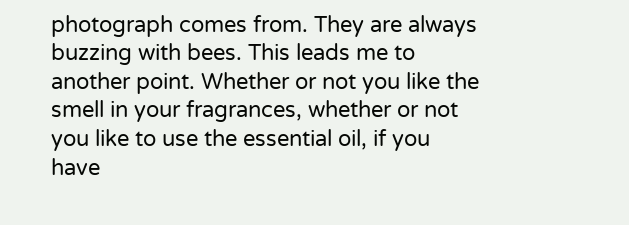photograph comes from. They are always buzzing with bees. This leads me to another point. Whether or not you like the smell in your fragrances, whether or not you like to use the essential oil, if you have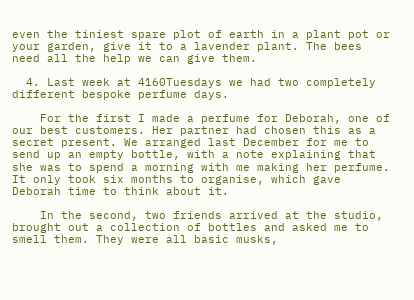even the tiniest spare plot of earth in a plant pot or your garden, give it to a lavender plant. The bees need all the help we can give them.

  4. Last week at 4160Tuesdays we had two completely different bespoke perfume days.

    For the first I made a perfume for Deborah, one of our best customers. Her partner had chosen this as a secret present. We arranged last December for me to send up an empty bottle, with a note explaining that she was to spend a morning with me making her perfume. It only took six months to organise, which gave Deborah time to think about it.

    In the second, two friends arrived at the studio, brought out a collection of bottles and asked me to smell them. They were all basic musks,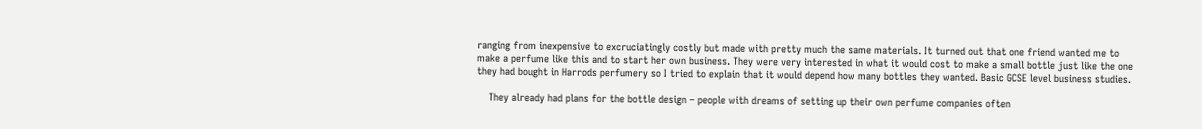ranging from inexpensive to excruciatingly costly but made with pretty much the same materials. It turned out that one friend wanted me to make a perfume like this and to start her own business. They were very interested in what it would cost to make a small bottle just like the one they had bought in Harrods perfumery so I tried to explain that it would depend how many bottles they wanted. Basic GCSE level business studies.

    They already had plans for the bottle design – people with dreams of setting up their own perfume companies often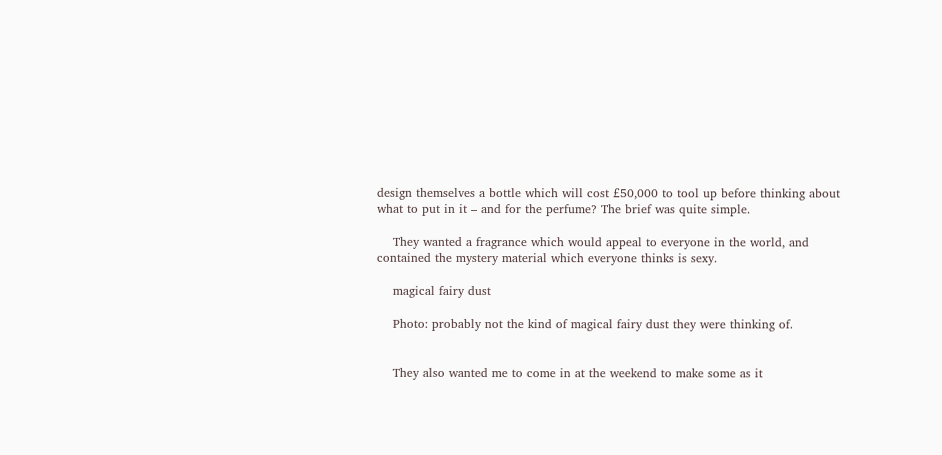design themselves a bottle which will cost £50,000 to tool up before thinking about what to put in it – and for the perfume? The brief was quite simple.

    They wanted a fragrance which would appeal to everyone in the world, and contained the mystery material which everyone thinks is sexy.

    magical fairy dust

    Photo: probably not the kind of magical fairy dust they were thinking of.


    They also wanted me to come in at the weekend to make some as it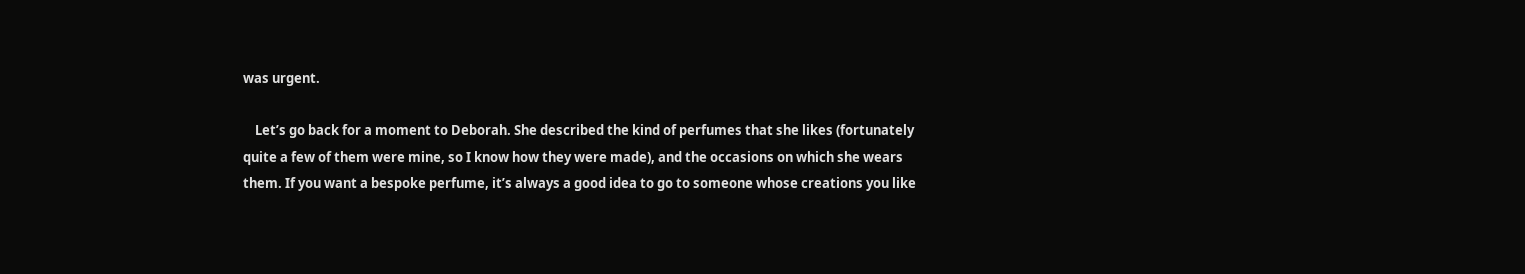was urgent.

    Let’s go back for a moment to Deborah. She described the kind of perfumes that she likes (fortunately quite a few of them were mine, so I know how they were made), and the occasions on which she wears them. If you want a bespoke perfume, it’s always a good idea to go to someone whose creations you like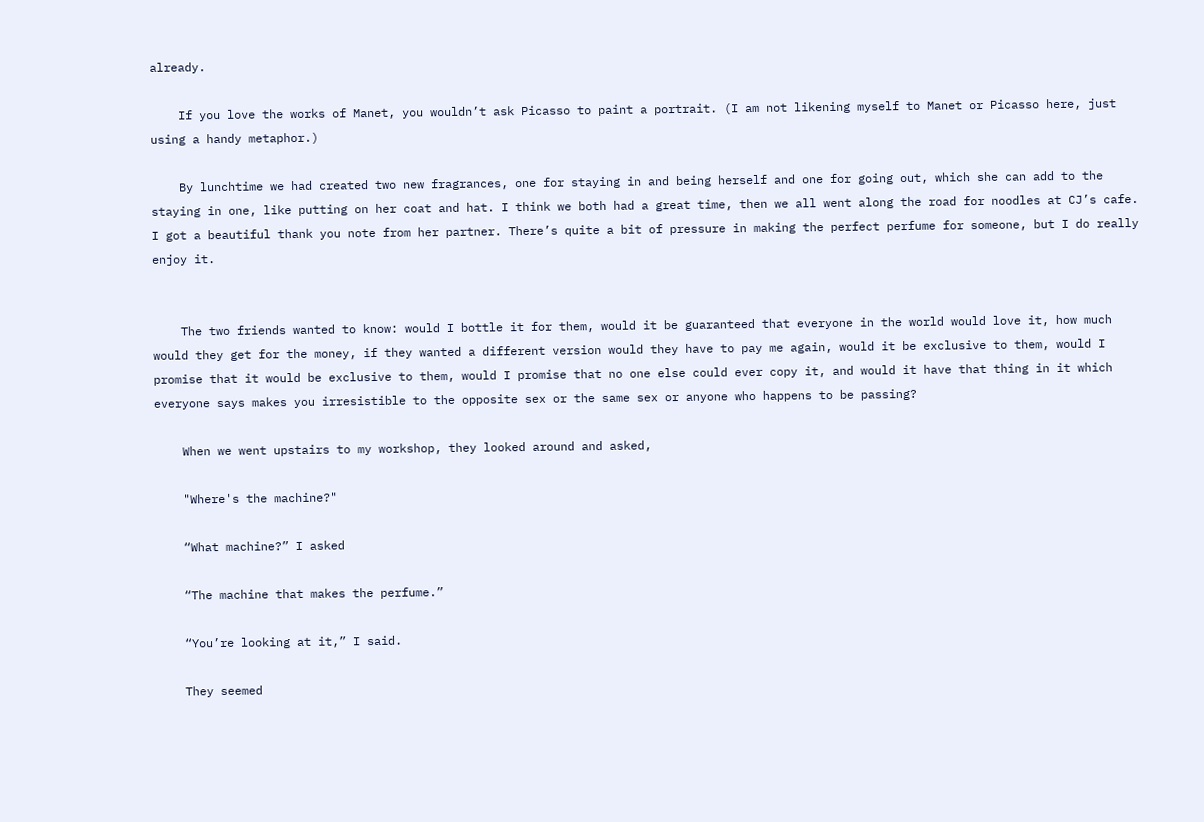already.

    If you love the works of Manet, you wouldn’t ask Picasso to paint a portrait. (I am not likening myself to Manet or Picasso here, just using a handy metaphor.)

    By lunchtime we had created two new fragrances, one for staying in and being herself and one for going out, which she can add to the staying in one, like putting on her coat and hat. I think we both had a great time, then we all went along the road for noodles at CJ’s cafe. I got a beautiful thank you note from her partner. There’s quite a bit of pressure in making the perfect perfume for someone, but I do really enjoy it.


    The two friends wanted to know: would I bottle it for them, would it be guaranteed that everyone in the world would love it, how much would they get for the money, if they wanted a different version would they have to pay me again, would it be exclusive to them, would I promise that it would be exclusive to them, would I promise that no one else could ever copy it, and would it have that thing in it which everyone says makes you irresistible to the opposite sex or the same sex or anyone who happens to be passing?

    When we went upstairs to my workshop, they looked around and asked,

    "Where's the machine?"

    “What machine?” I asked

    “The machine that makes the perfume.”

    “You’re looking at it,” I said.

    They seemed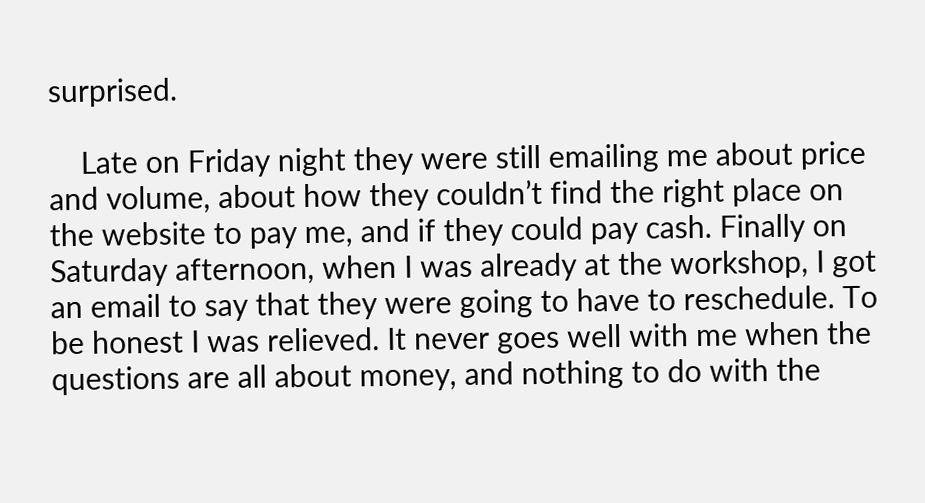surprised.

    Late on Friday night they were still emailing me about price and volume, about how they couldn’t find the right place on the website to pay me, and if they could pay cash. Finally on Saturday afternoon, when I was already at the workshop, I got an email to say that they were going to have to reschedule. To be honest I was relieved. It never goes well with me when the questions are all about money, and nothing to do with the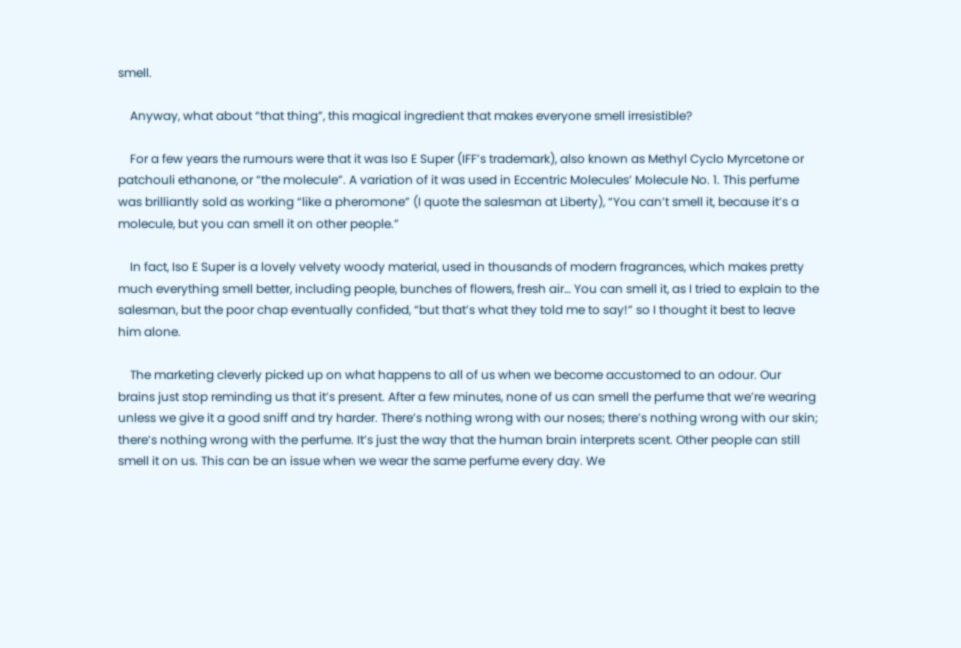smell.

    Anyway, what about “that thing”, this magical ingredient that makes everyone smell irresistible?

    For a few years the rumours were that it was Iso E Super (IFF’s trademark), also known as Methyl Cyclo Myrcetone or patchouli ethanone, or “the molecule”. A variation of it was used in Eccentric Molecules’ Molecule No. 1. This perfume was brilliantly sold as working “like a pheromone” (I quote the salesman at Liberty), “You can’t smell it, because it’s a molecule, but you can smell it on other people.”

    In fact, Iso E Super is a lovely velvety woody material, used in thousands of modern fragrances, which makes pretty much everything smell better, including people, bunches of flowers, fresh air… You can smell it, as I tried to explain to the salesman, but the poor chap eventually confided, “but that’s what they told me to say!” so I thought it best to leave him alone.

    The marketing cleverly picked up on what happens to all of us when we become accustomed to an odour. Our brains just stop reminding us that it’s present. After a few minutes, none of us can smell the perfume that we’re wearing unless we give it a good sniff and try harder. There’s nothing wrong with our noses; there’s nothing wrong with our skin; there’s nothing wrong with the perfume. It’s just the way that the human brain interprets scent. Other people can still smell it on us. This can be an issue when we wear the same perfume every day. We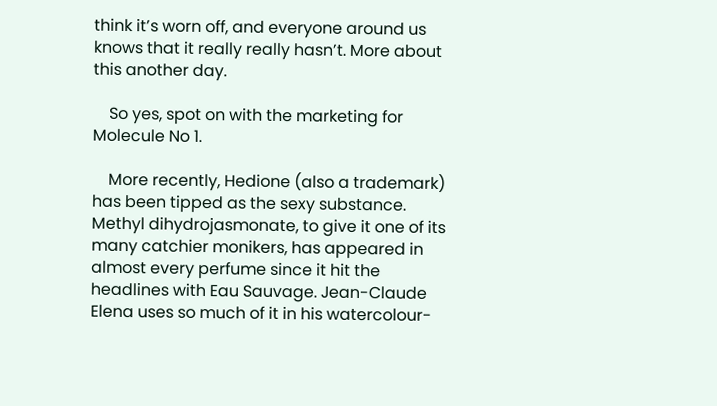think it’s worn off, and everyone around us knows that it really really hasn’t. More about this another day.

    So yes, spot on with the marketing for Molecule No 1.

    More recently, Hedione (also a trademark) has been tipped as the sexy substance. Methyl dihydrojasmonate, to give it one of its many catchier monikers, has appeared in almost every perfume since it hit the headlines with Eau Sauvage. Jean-Claude Elena uses so much of it in his watercolour-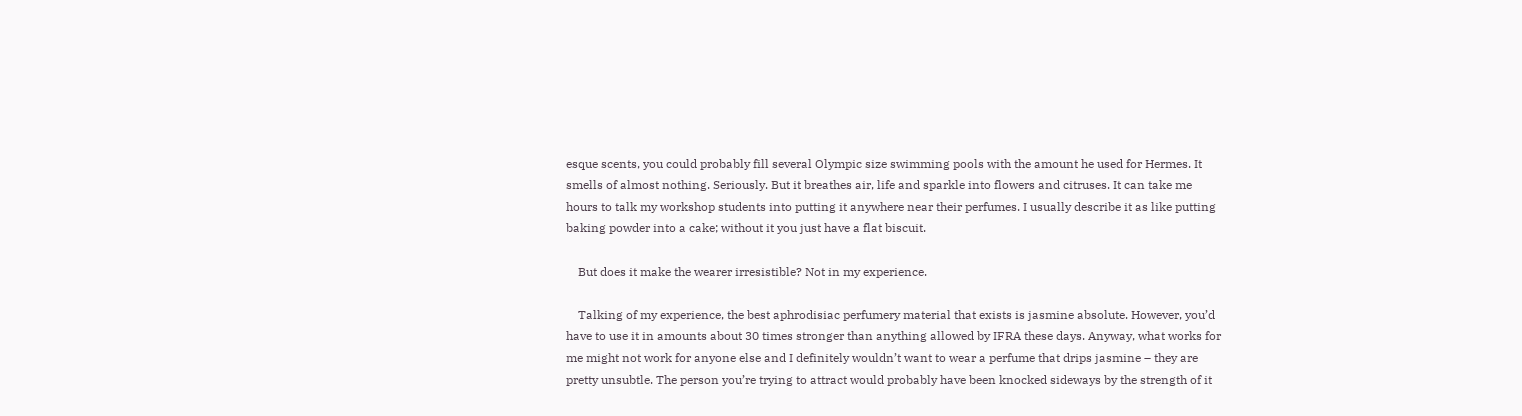esque scents, you could probably fill several Olympic size swimming pools with the amount he used for Hermes. It smells of almost nothing. Seriously. But it breathes air, life and sparkle into flowers and citruses. It can take me hours to talk my workshop students into putting it anywhere near their perfumes. I usually describe it as like putting baking powder into a cake; without it you just have a flat biscuit.

    But does it make the wearer irresistible? Not in my experience.

    Talking of my experience, the best aphrodisiac perfumery material that exists is jasmine absolute. However, you’d have to use it in amounts about 30 times stronger than anything allowed by IFRA these days. Anyway, what works for me might not work for anyone else and I definitely wouldn’t want to wear a perfume that drips jasmine – they are pretty unsubtle. The person you’re trying to attract would probably have been knocked sideways by the strength of it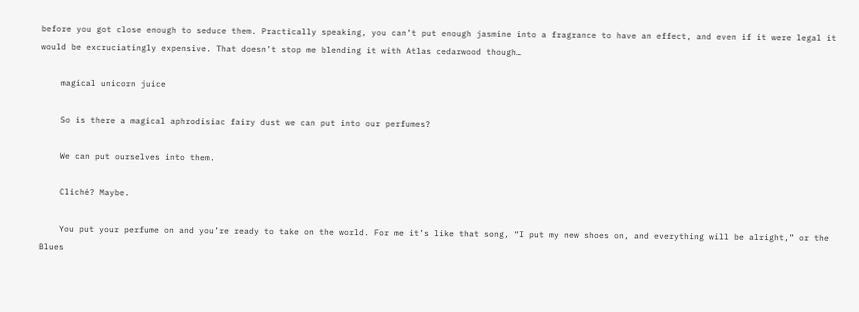before you got close enough to seduce them. Practically speaking, you can’t put enough jasmine into a fragrance to have an effect, and even if it were legal it would be excruciatingly expensive. That doesn’t stop me blending it with Atlas cedarwood though…

    magical unicorn juice

    So is there a magical aphrodisiac fairy dust we can put into our perfumes?

    We can put ourselves into them.

    Cliché? Maybe.

    You put your perfume on and you’re ready to take on the world. For me it’s like that song, “I put my new shoes on, and everything will be alright,” or the Blues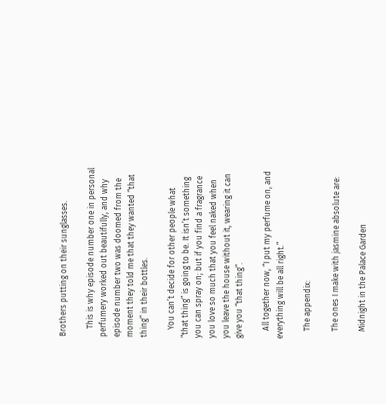Brothers putting on their sunglasses.

    This is why episode number one in personal perfumery worked out beautifully, and why episode number two was doomed from the moment they told me that they wanted “that thing” in their bottles.

    You can’t decide for other people what “that thing” is going to be. It isn’t something you can spray on; but if you find a fragrance you love so much that you feel naked when you leave the house without it, wearing it can give you “that thing”.

    All together now, “I put my perfume on, and everything will be all right.”

    The appendix:

    The ones I make with jasmine absolute are:

    Midnight in the Palace Garden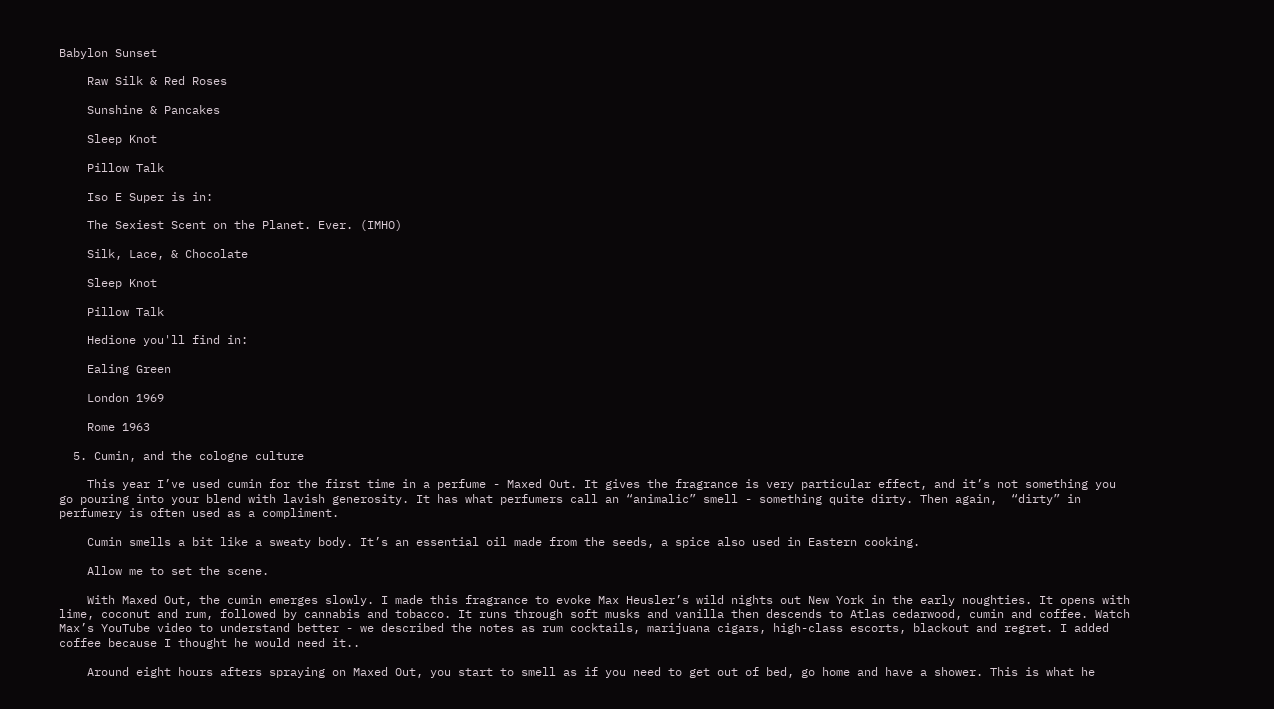Babylon Sunset

    Raw Silk & Red Roses

    Sunshine & Pancakes

    Sleep Knot

    Pillow Talk

    Iso E Super is in:

    The Sexiest Scent on the Planet. Ever. (IMHO)

    Silk, Lace, & Chocolate

    Sleep Knot

    Pillow Talk

    Hedione you'll find in:

    Ealing Green

    London 1969

    Rome 1963

  5. Cumin, and the cologne culture

    This year I’ve used cumin for the first time in a perfume - Maxed Out. It gives the fragrance is very particular effect, and it’s not something you go pouring into your blend with lavish generosity. It has what perfumers call an “animalic” smell - something quite dirty. Then again,  “dirty” in perfumery is often used as a compliment.

    Cumin smells a bit like a sweaty body. It’s an essential oil made from the seeds, a spice also used in Eastern cooking.

    Allow me to set the scene.

    With Maxed Out, the cumin emerges slowly. I made this fragrance to evoke Max Heusler’s wild nights out New York in the early noughties. It opens with lime, coconut and rum, followed by cannabis and tobacco. It runs through soft musks and vanilla then descends to Atlas cedarwood, cumin and coffee. Watch Max’s YouTube video to understand better - we described the notes as rum cocktails, marijuana cigars, high-class escorts, blackout and regret. I added coffee because I thought he would need it..

    Around eight hours afters spraying on Maxed Out, you start to smell as if you need to get out of bed, go home and have a shower. This is what he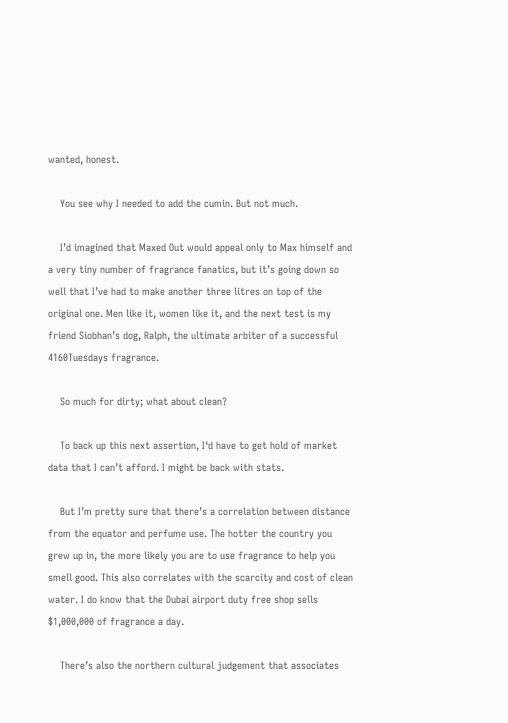wanted, honest.

    You see why I needed to add the cumin. But not much.

    I’d imagined that Maxed Out would appeal only to Max himself and a very tiny number of fragrance fanatics, but it’s going down so well that I’ve had to make another three litres on top of the original one. Men like it, women like it, and the next test is my friend Siobhan’s dog, Ralph, the ultimate arbiter of a successful 4160Tuesdays fragrance.

    So much for dirty; what about clean?

    To back up this next assertion, I‘d have to get hold of market data that I can’t afford. I might be back with stats.

    But I’m pretty sure that there’s a correlation between distance from the equator and perfume use. The hotter the country you grew up in, the more likely you are to use fragrance to help you smell good. This also correlates with the scarcity and cost of clean water. I do know that the Dubai airport duty free shop sells $1,000,000 of fragrance a day.

    There’s also the northern cultural judgement that associates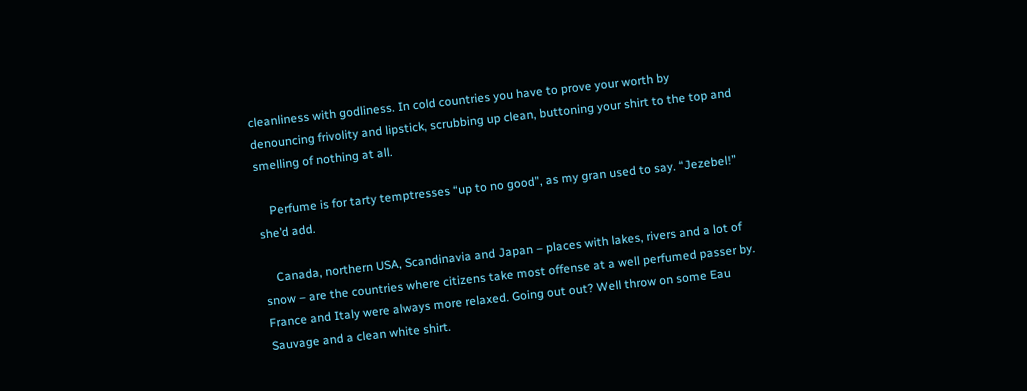cleanliness with godliness. In cold countries you have to prove your worth by denouncing frivolity and lipstick, scrubbing up clean, buttoning your shirt to the top and smelling of nothing at all.

    Perfume is for tarty temptresses “up to no good”, as my gran used to say. “Jezebel!” she’d add.

    Canada, northern USA, Scandinavia and Japan – places with lakes, rivers and a lot of snow – are the countries where citizens take most offense at a well perfumed passer by. France and Italy were always more relaxed. Going out out? Well throw on some Eau Sauvage and a clean white shirt.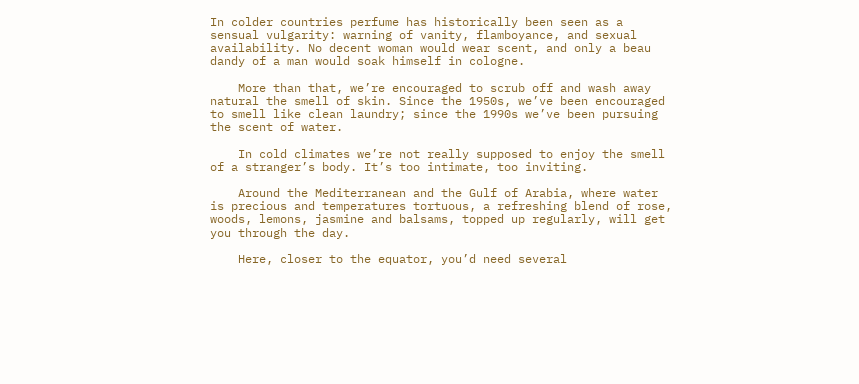In colder countries perfume has historically been seen as a sensual vulgarity: warning of vanity, flamboyance, and sexual availability. No decent woman would wear scent, and only a beau dandy of a man would soak himself in cologne.

    More than that, we’re encouraged to scrub off and wash away natural the smell of skin. Since the 1950s, we’ve been encouraged to smell like clean laundry; since the 1990s we’ve been pursuing the scent of water.

    In cold climates we’re not really supposed to enjoy the smell of a stranger’s body. It’s too intimate, too inviting.

    Around the Mediterranean and the Gulf of Arabia, where water is precious and temperatures tortuous, a refreshing blend of rose, woods, lemons, jasmine and balsams, topped up regularly, will get you through the day.

    Here, closer to the equator, you’d need several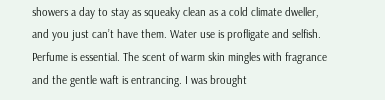showers a day to stay as squeaky clean as a cold climate dweller, and you just can’t have them. Water use is profligate and selfish. Perfume is essential. The scent of warm skin mingles with fragrance and the gentle waft is entrancing. I was brought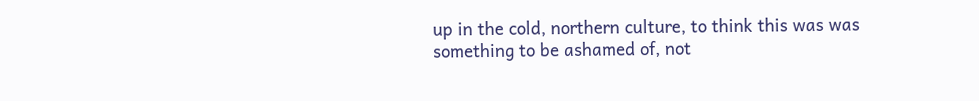up in the cold, northern culture, to think this was was something to be ashamed of, not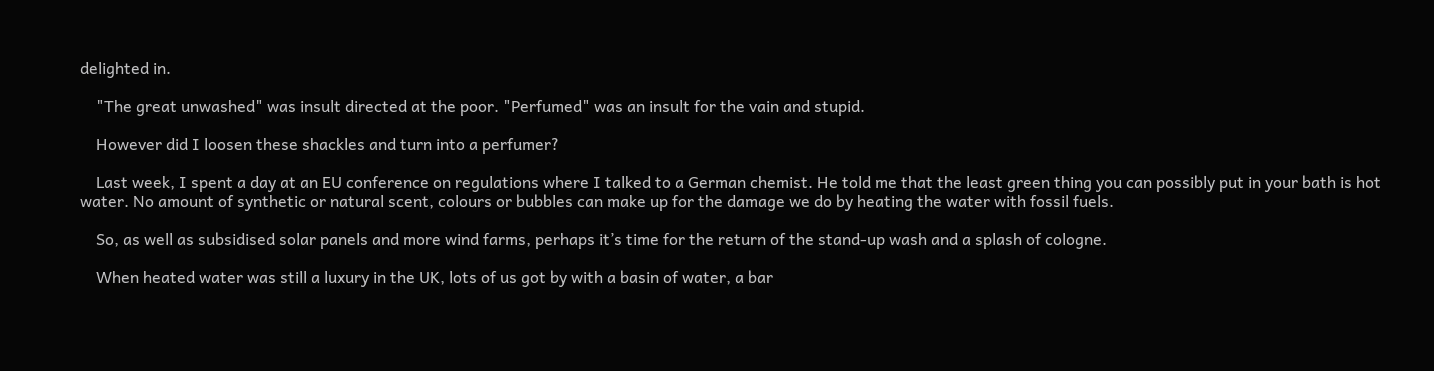delighted in.

    "The great unwashed" was insult directed at the poor. "Perfumed" was an insult for the vain and stupid.

    However did I loosen these shackles and turn into a perfumer?

    Last week, I spent a day at an EU conference on regulations where I talked to a German chemist. He told me that the least green thing you can possibly put in your bath is hot water. No amount of synthetic or natural scent, colours or bubbles can make up for the damage we do by heating the water with fossil fuels.

    So, as well as subsidised solar panels and more wind farms, perhaps it’s time for the return of the stand-up wash and a splash of cologne.

    When heated water was still a luxury in the UK, lots of us got by with a basin of water, a bar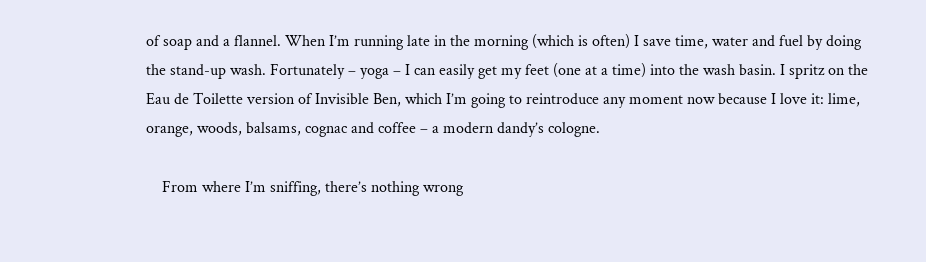of soap and a flannel. When I’m running late in the morning (which is often) I save time, water and fuel by doing the stand-up wash. Fortunately – yoga – I can easily get my feet (one at a time) into the wash basin. I spritz on the Eau de Toilette version of Invisible Ben, which I’m going to reintroduce any moment now because I love it: lime, orange, woods, balsams, cognac and coffee – a modern dandy’s cologne.

    From where I’m sniffing, there’s nothing wrong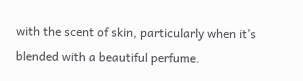with the scent of skin, particularly when it’s blended with a beautiful perfume.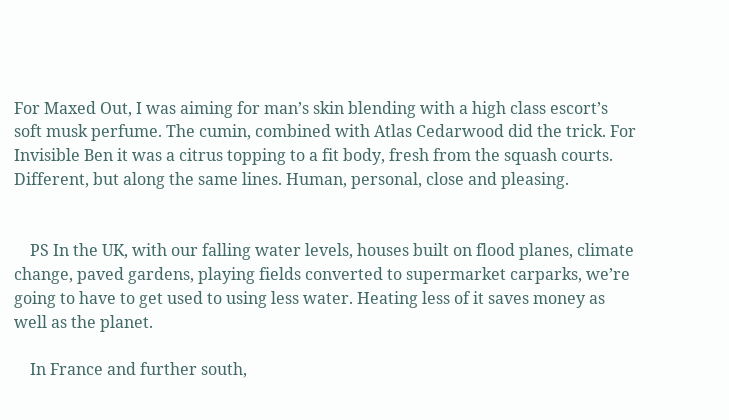For Maxed Out, I was aiming for man’s skin blending with a high class escort’s soft musk perfume. The cumin, combined with Atlas Cedarwood did the trick. For Invisible Ben it was a citrus topping to a fit body, fresh from the squash courts. Different, but along the same lines. Human, personal, close and pleasing.


    PS In the UK, with our falling water levels, houses built on flood planes, climate change, paved gardens, playing fields converted to supermarket carparks, we’re going to have to get used to using less water. Heating less of it saves money as well as the planet.

    In France and further south,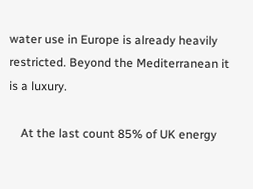water use in Europe is already heavily restricted. Beyond the Mediterranean it is a luxury.

    At the last count 85% of UK energy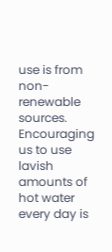use is from non-renewable sources. Encouraging us to use lavish amounts of hot water every day is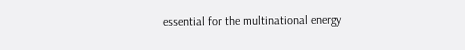essential for the multinational energy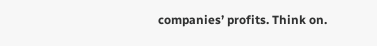companies’ profits. Think on.